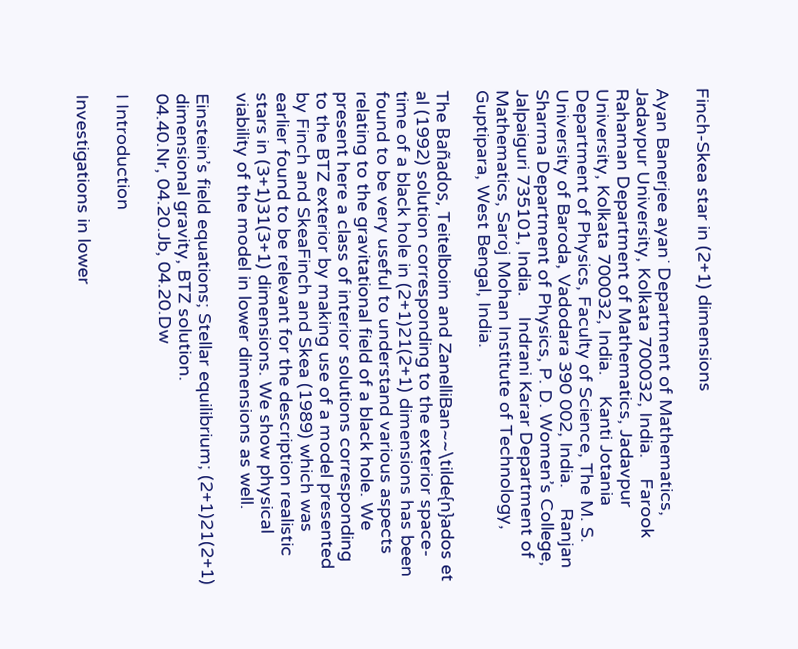Finch-Skea star in (2+1) dimensions

Ayan Banerjee ayan˙ Department of Mathematics, Jadavpur University, Kolkata 700032, India.    Farook Rahaman Department of Mathematics, Jadavpur University, Kolkata 700032, India.    Kanti Jotania Department of Physics, Faculty of Science, The M. S. University of Baroda, Vadodara 390 002, India.    Ranjan Sharma Department of Physics, P. D. Women’s College, Jalpaiguri 735101, India.    Indrani Karar Department of Mathematics, Saroj Mohan Institute of Technology, Guptipara, West Bengal, India.

The Bañados, Teitelboim and ZanelliBan~~\tilde{n}ados et al (1992) solution corresponding to the exterior space-time of a black hole in (2+1)21(2+1) dimensions has been found to be very useful to understand various aspects relating to the gravitational field of a black hole. We present here a class of interior solutions corresponding to the BTZ exterior by making use of a model presented by Finch and SkeaFinch and Skea (1989) which was earlier found to be relevant for the description realistic stars in (3+1)31(3+1) dimensions. We show physical viability of the model in lower dimensions as well.

Einstein’s field equations; Stellar equilibrium; (2+1)21(2+1) dimensional gravity, BTZ solution.
04.40.Nr, 04.20.Jb, 04.20.Dw

I Introduction

Investigations in lower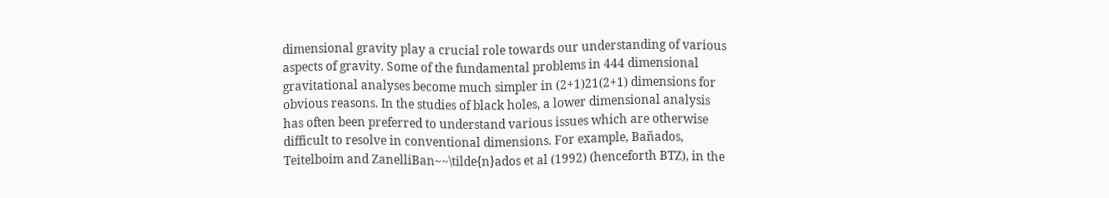dimensional gravity play a crucial role towards our understanding of various aspects of gravity. Some of the fundamental problems in 444 dimensional gravitational analyses become much simpler in (2+1)21(2+1) dimensions for obvious reasons. In the studies of black holes, a lower dimensional analysis has often been preferred to understand various issues which are otherwise difficult to resolve in conventional dimensions. For example, Bañados, Teitelboim and ZanelliBan~~\tilde{n}ados et al (1992) (henceforth BTZ), in the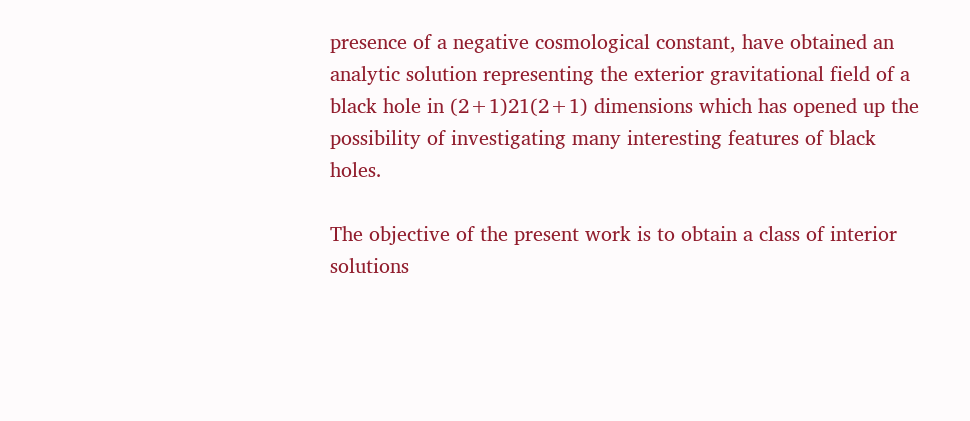presence of a negative cosmological constant, have obtained an analytic solution representing the exterior gravitational field of a black hole in (2+1)21(2+1) dimensions which has opened up the possibility of investigating many interesting features of black holes.

The objective of the present work is to obtain a class of interior solutions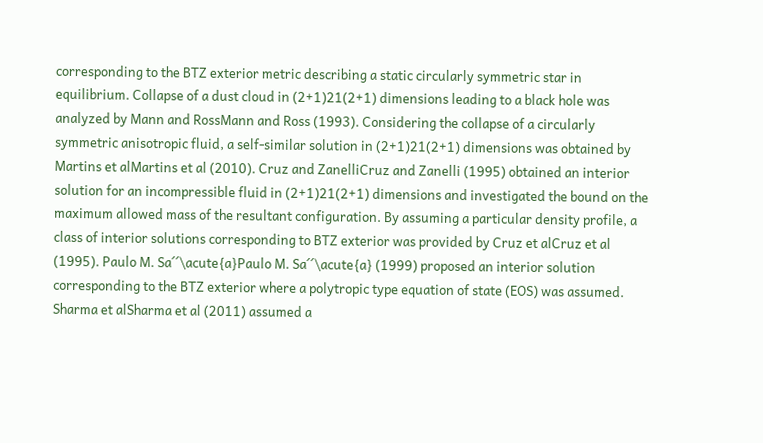corresponding to the BTZ exterior metric describing a static circularly symmetric star in equilibrium. Collapse of a dust cloud in (2+1)21(2+1) dimensions leading to a black hole was analyzed by Mann and RossMann and Ross (1993). Considering the collapse of a circularly symmetric anisotropic fluid, a self-similar solution in (2+1)21(2+1) dimensions was obtained by Martins et alMartins et al (2010). Cruz and ZanelliCruz and Zanelli (1995) obtained an interior solution for an incompressible fluid in (2+1)21(2+1) dimensions and investigated the bound on the maximum allowed mass of the resultant configuration. By assuming a particular density profile, a class of interior solutions corresponding to BTZ exterior was provided by Cruz et alCruz et al (1995). Paulo M. Sa´´\acute{a}Paulo M. Sa´´\acute{a} (1999) proposed an interior solution corresponding to the BTZ exterior where a polytropic type equation of state (EOS) was assumed. Sharma et alSharma et al (2011) assumed a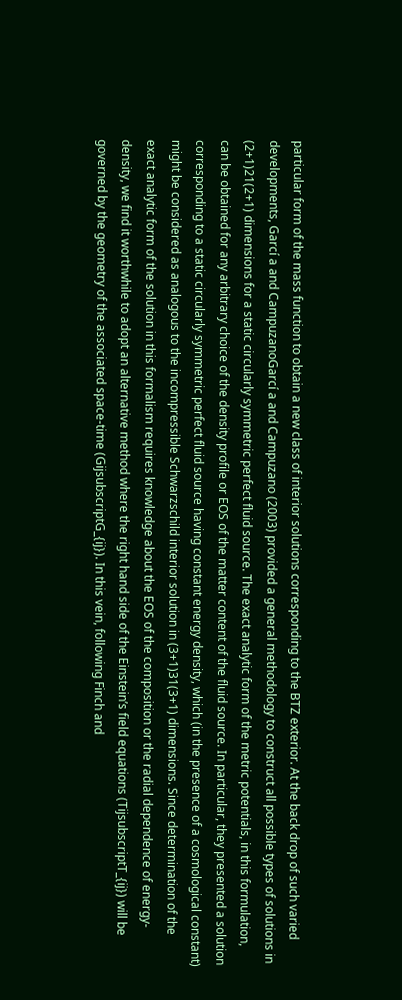particular form of the mass function to obtain a new class of interior solutions corresponding to the BTZ exterior. At the back drop of such varied developments, Garcí a and CampuzanoGarcí a and Campuzano (2003) provided a general methodology to construct all possible types of solutions in (2+1)21(2+1) dimensions for a static circularly symmetric perfect fluid source. The exact analytic form of the metric potentials, in this formulation, can be obtained for any arbitrary choice of the density profile or EOS of the matter content of the fluid source. In particular, they presented a solution corresponding to a static circularly symmetric perfect fluid source having constant energy density, which (in the presence of a cosmological constant) might be considered as analogous to the incompressible Schwarzschild interior solution in (3+1)31(3+1) dimensions. Since determination of the exact analytic form of the solution in this formalism requires knowledge about the EOS of the composition or the radial dependence of energy-density, we find it worthwhile to adopt an alternative method where the right hand side of the Einstein’s field equations (TijsubscriptT_{ij}) will be governed by the geometry of the associated space-time (GijsubscriptG_{ij}). In this vein, following Finch and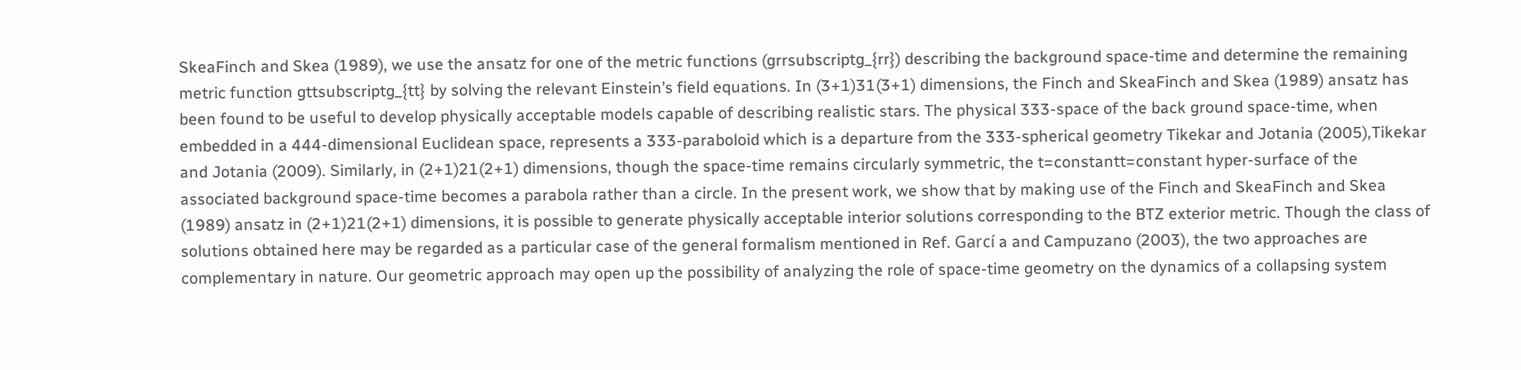SkeaFinch and Skea (1989), we use the ansatz for one of the metric functions (grrsubscriptg_{rr}) describing the background space-time and determine the remaining metric function gttsubscriptg_{tt} by solving the relevant Einstein’s field equations. In (3+1)31(3+1) dimensions, the Finch and SkeaFinch and Skea (1989) ansatz has been found to be useful to develop physically acceptable models capable of describing realistic stars. The physical 333-space of the back ground space-time, when embedded in a 444-dimensional Euclidean space, represents a 333-paraboloid which is a departure from the 333-spherical geometry Tikekar and Jotania (2005),Tikekar and Jotania (2009). Similarly, in (2+1)21(2+1) dimensions, though the space-time remains circularly symmetric, the t=constantt=constant hyper-surface of the associated background space-time becomes a parabola rather than a circle. In the present work, we show that by making use of the Finch and SkeaFinch and Skea (1989) ansatz in (2+1)21(2+1) dimensions, it is possible to generate physically acceptable interior solutions corresponding to the BTZ exterior metric. Though the class of solutions obtained here may be regarded as a particular case of the general formalism mentioned in Ref. Garcí a and Campuzano (2003), the two approaches are complementary in nature. Our geometric approach may open up the possibility of analyzing the role of space-time geometry on the dynamics of a collapsing system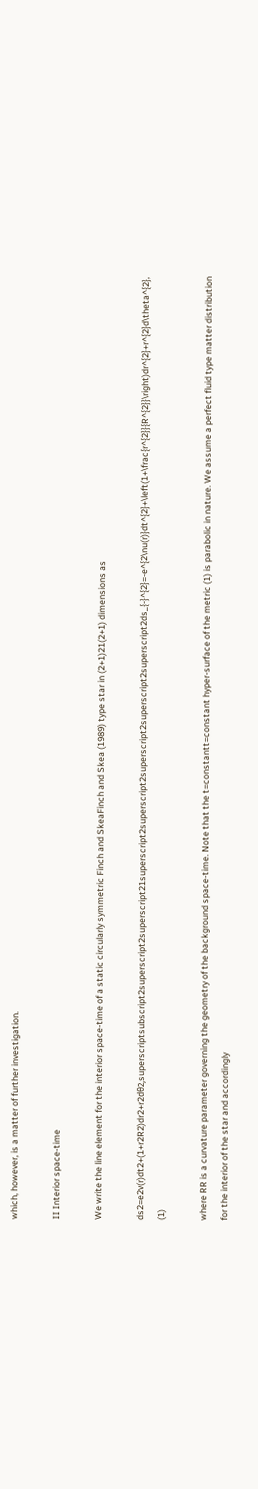which, however, is a matter of further investigation.

II Interior space-time

We write the line element for the interior space-time of a static circularly symmetric Finch and SkeaFinch and Skea (1989) type star in (2+1)21(2+1) dimensions as

ds2=e2ν(r)dt2+(1+r2R2)dr2+r2dθ2,superscriptsubscript2superscript2superscript21superscript2superscript2superscript2superscript2superscript2ds_{-}^{2}=-e^{2\nu(r)}dt^{2}+\left(1+\frac{r^{2}}{R^{2}}\right)dr^{2}+r^{2}d\theta^{2}, (1)

where RR is a curvature parameter governing the geometry of the background space-time. Note that the t=constantt=constant hyper-surface of the metric (1) is parabolic in nature. We assume a perfect fluid type matter distribution for the interior of the star and accordingly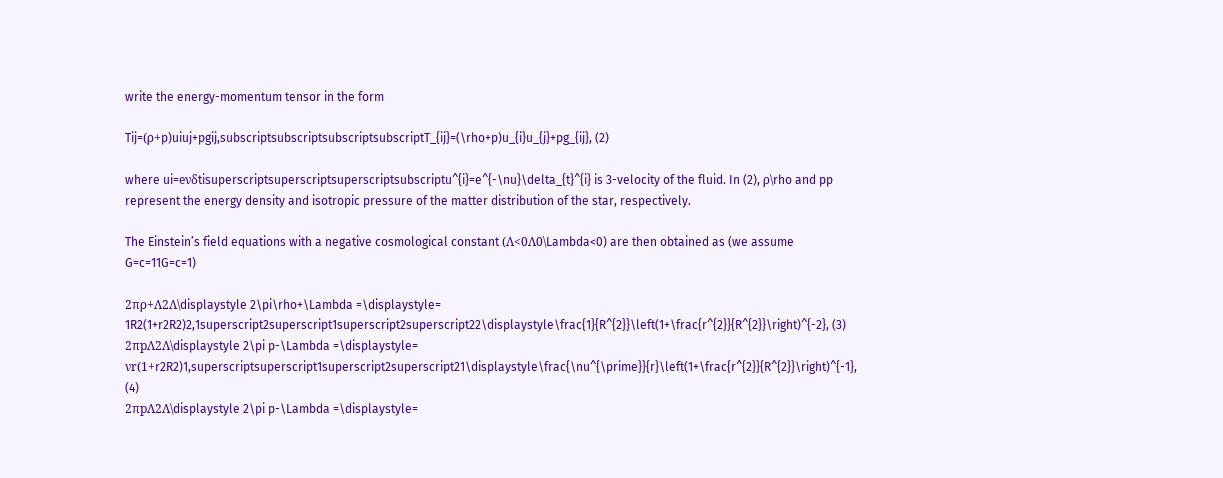write the energy-momentum tensor in the form

Tij=(ρ+p)uiuj+pgij,subscriptsubscriptsubscriptsubscriptT_{ij}=(\rho+p)u_{i}u_{j}+pg_{ij}, (2)

where ui=eνδtisuperscriptsuperscriptsuperscriptsubscriptu^{i}=e^{-\nu}\delta_{t}^{i} is 3-velocity of the fluid. In (2), ρ\rho and pp represent the energy density and isotropic pressure of the matter distribution of the star, respectively.

The Einstein’s field equations with a negative cosmological constant (Λ<0Λ0\Lambda<0) are then obtained as (we assume G=c=11G=c=1)

2πρ+Λ2Λ\displaystyle 2\pi\rho+\Lambda =\displaystyle= 1R2(1+r2R2)2,1superscript2superscript1superscript2superscript22\displaystyle\frac{1}{R^{2}}\left(1+\frac{r^{2}}{R^{2}}\right)^{-2}, (3)
2πpΛ2Λ\displaystyle 2\pi p-\Lambda =\displaystyle= νr(1+r2R2)1,superscriptsuperscript1superscript2superscript21\displaystyle\frac{\nu^{\prime}}{r}\left(1+\frac{r^{2}}{R^{2}}\right)^{-1}, (4)
2πpΛ2Λ\displaystyle 2\pi p-\Lambda =\displaystyle=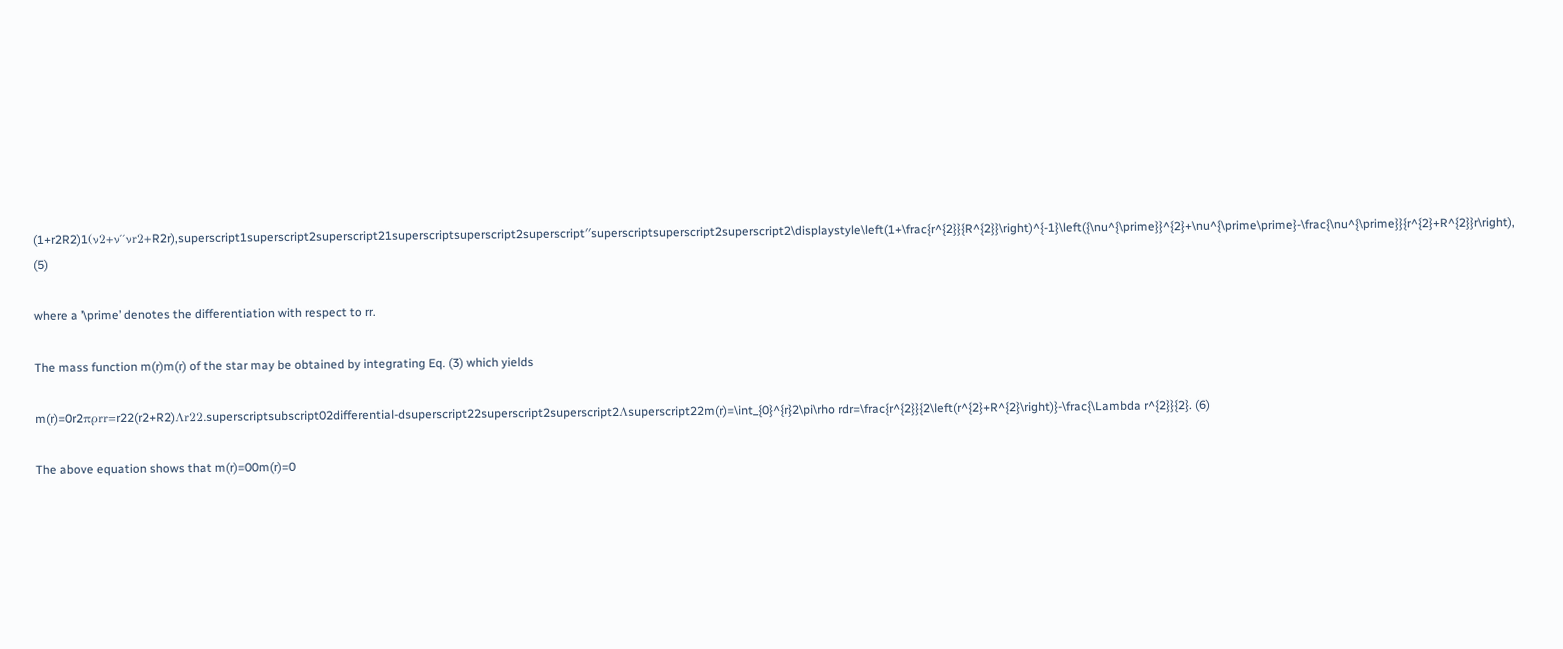(1+r2R2)1(ν2+ν′′νr2+R2r),superscript1superscript2superscript21superscriptsuperscript2superscript′′superscriptsuperscript2superscript2\displaystyle\left(1+\frac{r^{2}}{R^{2}}\right)^{-1}\left({\nu^{\prime}}^{2}+\nu^{\prime\prime}-\frac{\nu^{\prime}}{r^{2}+R^{2}}r\right), (5)

where a ’\prime’ denotes the differentiation with respect to rr.

The mass function m(r)m(r) of the star may be obtained by integrating Eq. (3) which yields

m(r)=0r2πρrr=r22(r2+R2)Λr22.superscriptsubscript02differential-dsuperscript22superscript2superscript2Λsuperscript22m(r)=\int_{0}^{r}2\pi\rho rdr=\frac{r^{2}}{2\left(r^{2}+R^{2}\right)}-\frac{\Lambda r^{2}}{2}. (6)

The above equation shows that m(r)=00m(r)=0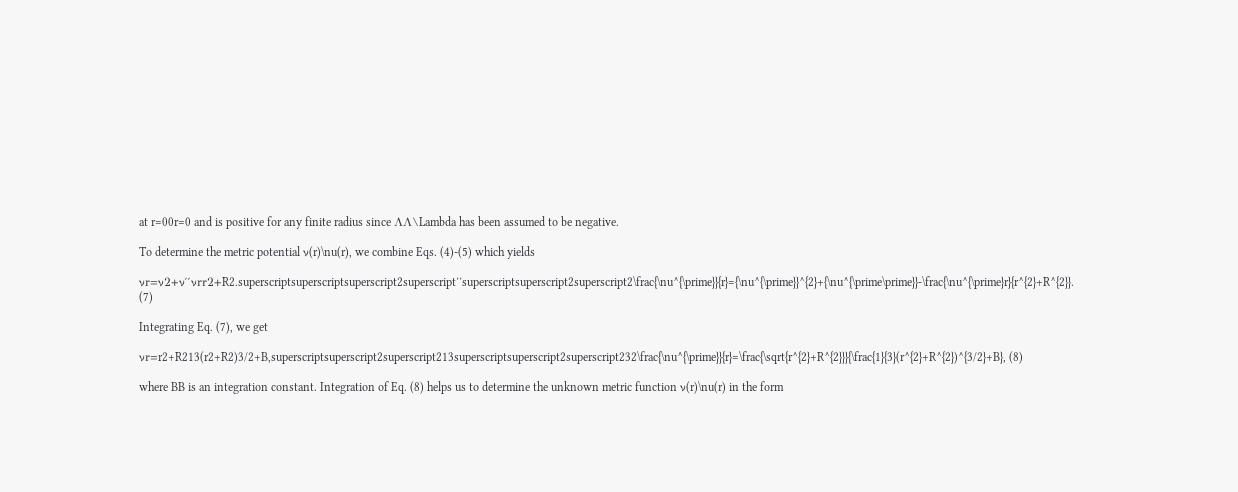at r=00r=0 and is positive for any finite radius since ΛΛ\Lambda has been assumed to be negative.

To determine the metric potential ν(r)\nu(r), we combine Eqs. (4)-(5) which yields

νr=ν2+ν′′νrr2+R2.superscriptsuperscriptsuperscript2superscript′′superscriptsuperscript2superscript2\frac{\nu^{\prime}}{r}={\nu^{\prime}}^{2}+{\nu^{\prime\prime}}-\frac{\nu^{\prime}r}{r^{2}+R^{2}}. (7)

Integrating Eq. (7), we get

νr=r2+R213(r2+R2)3/2+B,superscriptsuperscript2superscript213superscriptsuperscript2superscript232\frac{\nu^{\prime}}{r}=\frac{\sqrt{r^{2}+R^{2}}}{\frac{1}{3}(r^{2}+R^{2})^{3/2}+B}, (8)

where BB is an integration constant. Integration of Eq. (8) helps us to determine the unknown metric function ν(r)\nu(r) in the form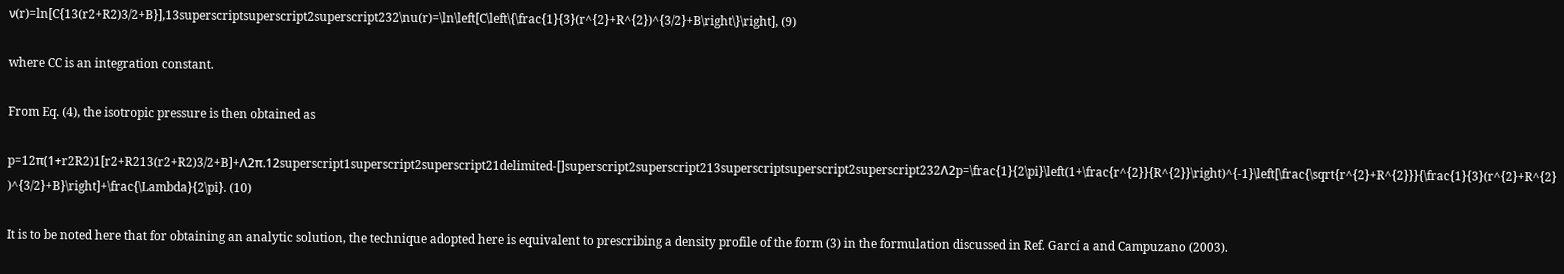ν(r)=ln[C{13(r2+R2)3/2+B}],13superscriptsuperscript2superscript232\nu(r)=\ln\left[C\left\{\frac{1}{3}(r^{2}+R^{2})^{3/2}+B\right\}\right], (9)

where CC is an integration constant.

From Eq. (4), the isotropic pressure is then obtained as

p=12π(1+r2R2)1[r2+R213(r2+R2)3/2+B]+Λ2π.12superscript1superscript2superscript21delimited-[]superscript2superscript213superscriptsuperscript2superscript232Λ2p=\frac{1}{2\pi}\left(1+\frac{r^{2}}{R^{2}}\right)^{-1}\left[\frac{\sqrt{r^{2}+R^{2}}}{\frac{1}{3}(r^{2}+R^{2})^{3/2}+B}\right]+\frac{\Lambda}{2\pi}. (10)

It is to be noted here that for obtaining an analytic solution, the technique adopted here is equivalent to prescribing a density profile of the form (3) in the formulation discussed in Ref. Garcí a and Campuzano (2003).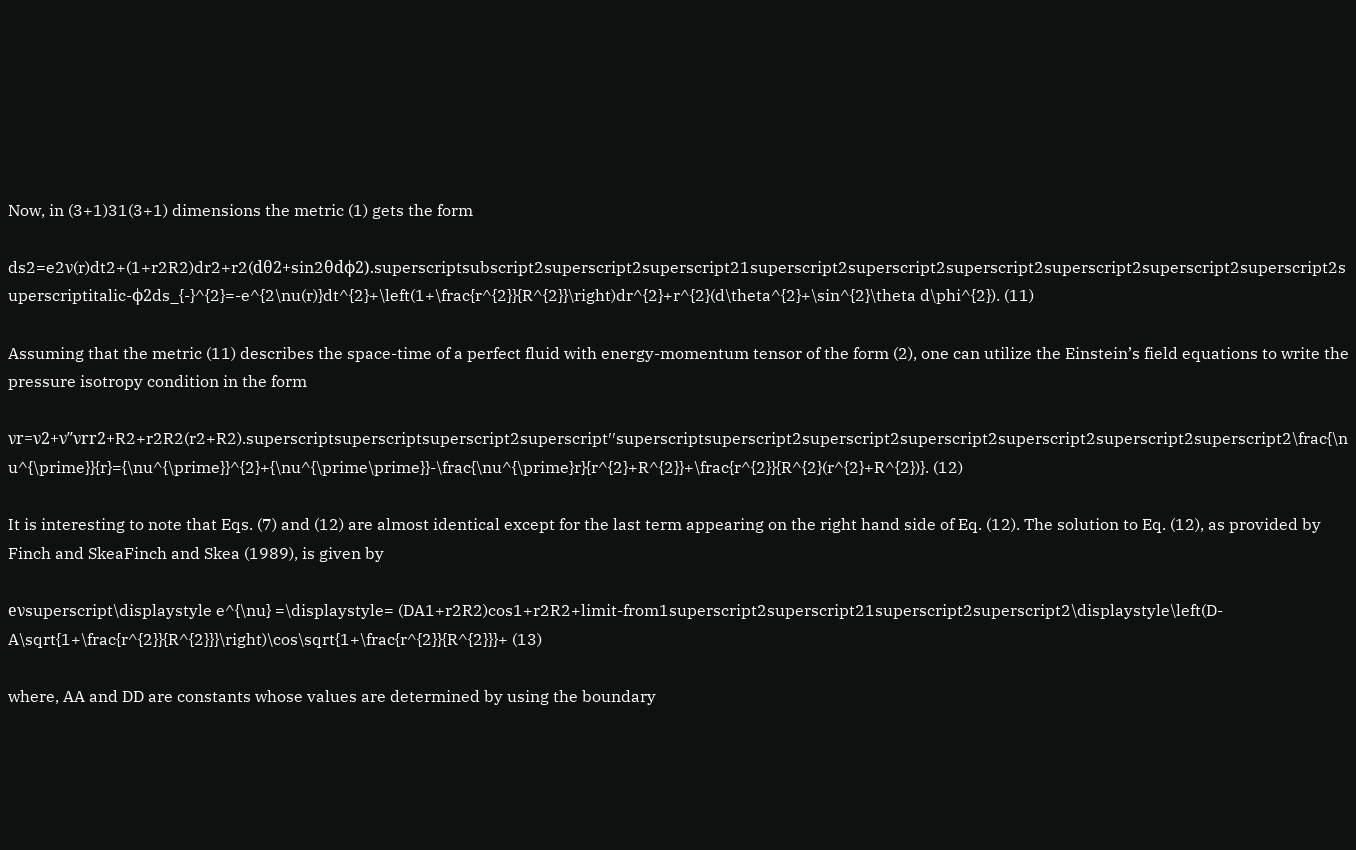Now, in (3+1)31(3+1) dimensions the metric (1) gets the form

ds2=e2ν(r)dt2+(1+r2R2)dr2+r2(dθ2+sin2θdϕ2).superscriptsubscript2superscript2superscript21superscript2superscript2superscript2superscript2superscript2superscript2superscriptitalic-ϕ2ds_{-}^{2}=-e^{2\nu(r)}dt^{2}+\left(1+\frac{r^{2}}{R^{2}}\right)dr^{2}+r^{2}(d\theta^{2}+\sin^{2}\theta d\phi^{2}). (11)

Assuming that the metric (11) describes the space-time of a perfect fluid with energy-momentum tensor of the form (2), one can utilize the Einstein’s field equations to write the pressure isotropy condition in the form

νr=ν2+ν′′νrr2+R2+r2R2(r2+R2).superscriptsuperscriptsuperscript2superscript′′superscriptsuperscript2superscript2superscript2superscript2superscript2superscript2\frac{\nu^{\prime}}{r}={\nu^{\prime}}^{2}+{\nu^{\prime\prime}}-\frac{\nu^{\prime}r}{r^{2}+R^{2}}+\frac{r^{2}}{R^{2}(r^{2}+R^{2})}. (12)

It is interesting to note that Eqs. (7) and (12) are almost identical except for the last term appearing on the right hand side of Eq. (12). The solution to Eq. (12), as provided by Finch and SkeaFinch and Skea (1989), is given by

eνsuperscript\displaystyle e^{\nu} =\displaystyle= (DA1+r2R2)cos1+r2R2+limit-from1superscript2superscript21superscript2superscript2\displaystyle\left(D-A\sqrt{1+\frac{r^{2}}{R^{2}}}\right)\cos\sqrt{1+\frac{r^{2}}{R^{2}}}+ (13)

where, AA and DD are constants whose values are determined by using the boundary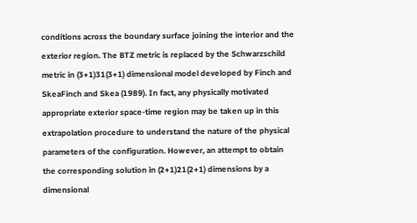conditions across the boundary surface joining the interior and the exterior region. The BTZ metric is replaced by the Schwarzschild metric in (3+1)31(3+1) dimensional model developed by Finch and SkeaFinch and Skea (1989). In fact, any physically motivated appropriate exterior space-time region may be taken up in this extrapolation procedure to understand the nature of the physical parameters of the configuration. However, an attempt to obtain the corresponding solution in (2+1)21(2+1) dimensions by a dimensional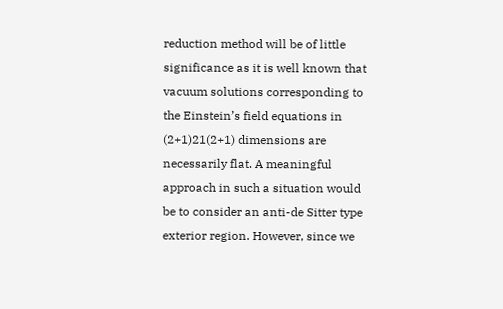reduction method will be of little significance as it is well known that vacuum solutions corresponding to the Einstein’s field equations in (2+1)21(2+1) dimensions are necessarily flat. A meaningful approach in such a situation would be to consider an anti-de Sitter type exterior region. However, since we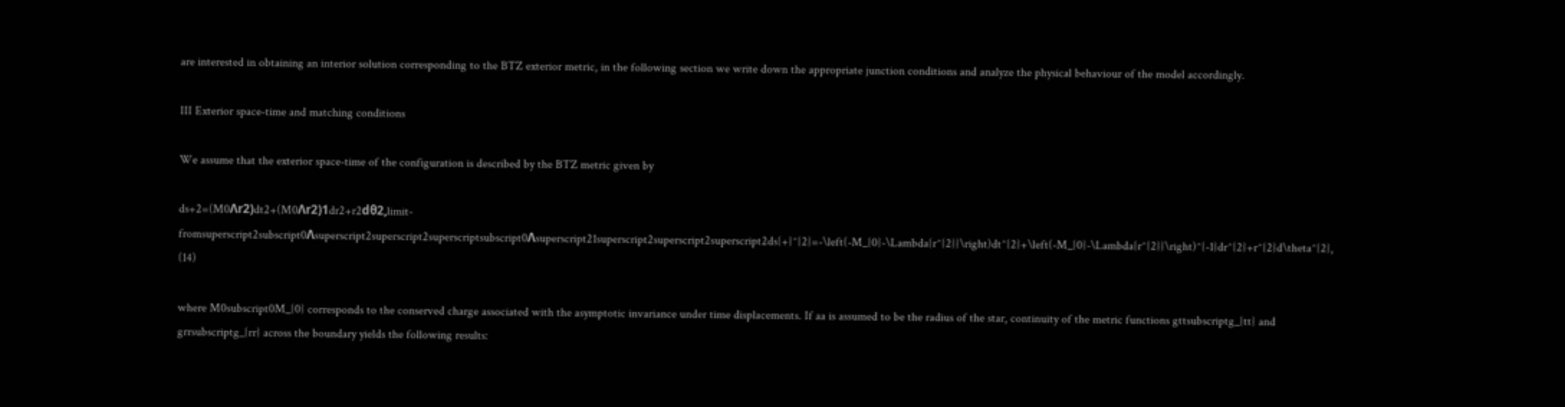are interested in obtaining an interior solution corresponding to the BTZ exterior metric, in the following section we write down the appropriate junction conditions and analyze the physical behaviour of the model accordingly.

III Exterior space-time and matching conditions

We assume that the exterior space-time of the configuration is described by the BTZ metric given by

ds+2=(M0Λr2)dt2+(M0Λr2)1dr2+r2dθ2,limit-fromsuperscript2subscript0Λsuperscript2superscript2superscriptsubscript0Λsuperscript21superscript2superscript2superscript2ds{+}^{2}=-\left(-M_{0}-\Lambda{r^{2}}\right)dt^{2}+\left(-M_{0}-\Lambda{r^{2}}\right)^{-1}dr^{2}+r^{2}d\theta^{2}, (14)

where M0subscript0M_{0} corresponds to the conserved charge associated with the asymptotic invariance under time displacements. If aa is assumed to be the radius of the star, continuity of the metric functions gttsubscriptg_{tt} and grrsubscriptg_{rr} across the boundary yields the following results: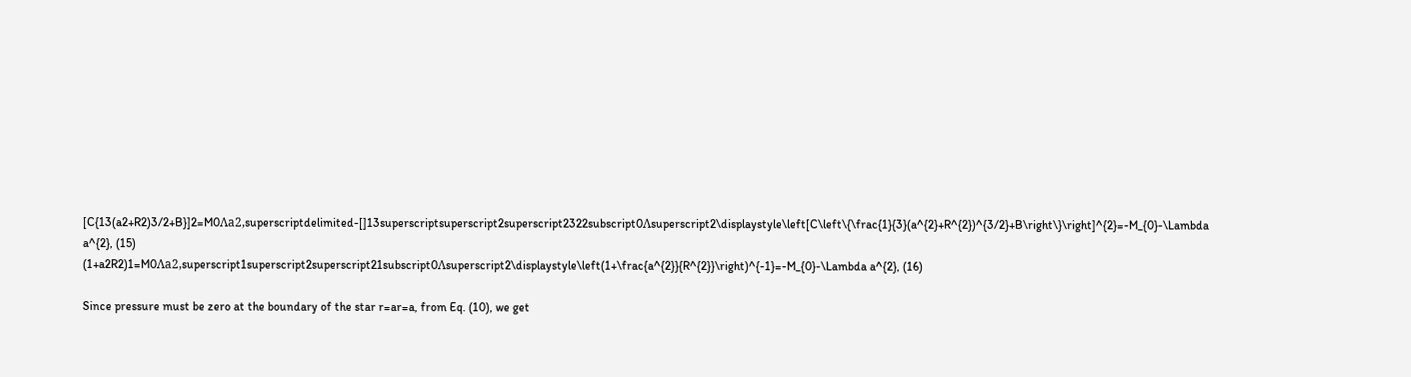[C{13(a2+R2)3/2+B}]2=M0Λa2,superscriptdelimited-[]13superscriptsuperscript2superscript2322subscript0Λsuperscript2\displaystyle\left[C\left\{\frac{1}{3}(a^{2}+R^{2})^{3/2}+B\right\}\right]^{2}=-M_{0}-\Lambda a^{2}, (15)
(1+a2R2)1=M0Λa2,superscript1superscript2superscript21subscript0Λsuperscript2\displaystyle\left(1+\frac{a^{2}}{R^{2}}\right)^{-1}=-M_{0}-\Lambda a^{2}, (16)

Since pressure must be zero at the boundary of the star r=ar=a, from Eq. (10), we get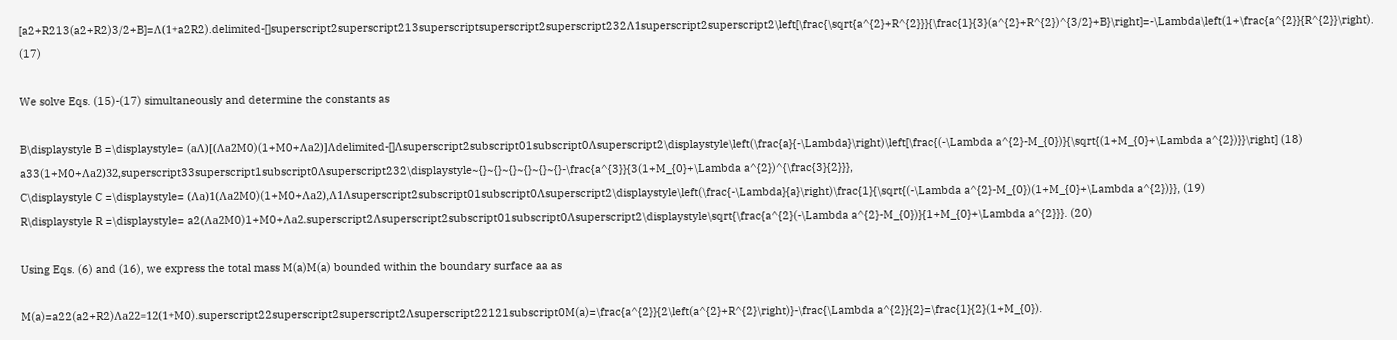[a2+R213(a2+R2)3/2+B]=Λ(1+a2R2).delimited-[]superscript2superscript213superscriptsuperscript2superscript232Λ1superscript2superscript2\left[\frac{\sqrt{a^{2}+R^{2}}}{\frac{1}{3}(a^{2}+R^{2})^{3/2}+B}\right]=-\Lambda\left(1+\frac{a^{2}}{R^{2}}\right). (17)

We solve Eqs. (15)-(17) simultaneously and determine the constants as

B\displaystyle B =\displaystyle= (aΛ)[(Λa2M0)(1+M0+Λa2)]Λdelimited-[]Λsuperscript2subscript01subscript0Λsuperscript2\displaystyle\left(\frac{a}{-\Lambda}\right)\left[\frac{(-\Lambda a^{2}-M_{0})}{\sqrt{(1+M_{0}+\Lambda a^{2})}}\right] (18)
a33(1+M0+Λa2)32,superscript33superscript1subscript0Λsuperscript232\displaystyle~{}~{}~{}~{}~{}~{}-\frac{a^{3}}{3(1+M_{0}+\Lambda a^{2})^{\frac{3}{2}}},
C\displaystyle C =\displaystyle= (Λa)1(Λa2M0)(1+M0+Λa2),Λ1Λsuperscript2subscript01subscript0Λsuperscript2\displaystyle\left(\frac{-\Lambda}{a}\right)\frac{1}{\sqrt{(-\Lambda a^{2}-M_{0})(1+M_{0}+\Lambda a^{2})}}, (19)
R\displaystyle R =\displaystyle= a2(Λa2M0)1+M0+Λa2.superscript2Λsuperscript2subscript01subscript0Λsuperscript2\displaystyle\sqrt{\frac{a^{2}(-\Lambda a^{2}-M_{0})}{1+M_{0}+\Lambda a^{2}}}. (20)

Using Eqs. (6) and (16), we express the total mass M(a)M(a) bounded within the boundary surface aa as

M(a)=a22(a2+R2)Λa22=12(1+M0).superscript22superscript2superscript2Λsuperscript22121subscript0M(a)=\frac{a^{2}}{2\left(a^{2}+R^{2}\right)}-\frac{\Lambda a^{2}}{2}=\frac{1}{2}(1+M_{0}).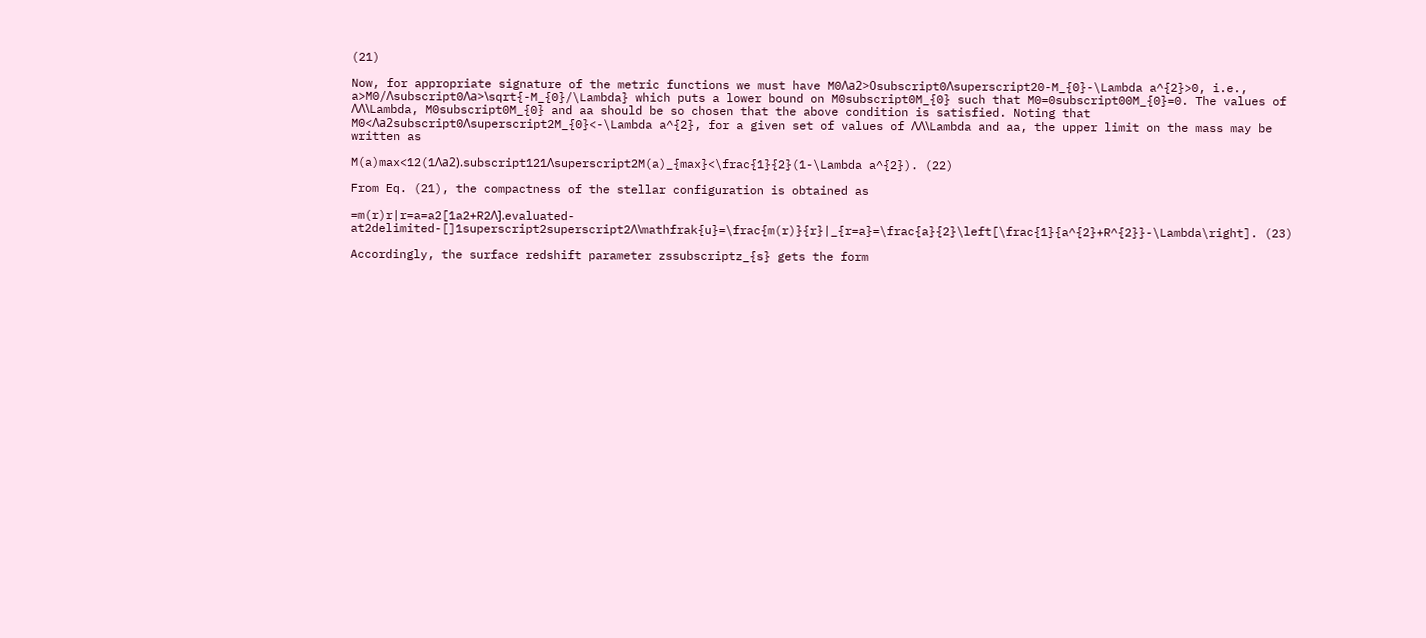(21)

Now, for appropriate signature of the metric functions we must have M0Λa2>0subscript0Λsuperscript20-M_{0}-\Lambda a^{2}>0, i.e., a>M0/Λsubscript0Λa>\sqrt{-M_{0}/\Lambda} which puts a lower bound on M0subscript0M_{0} such that M0=0subscript00M_{0}=0. The values of ΛΛ\Lambda, M0subscript0M_{0} and aa should be so chosen that the above condition is satisfied. Noting that M0<Λa2subscript0Λsuperscript2M_{0}<-\Lambda a^{2}, for a given set of values of ΛΛ\Lambda and aa, the upper limit on the mass may be written as

M(a)max<12(1Λa2).subscript121Λsuperscript2M(a)_{max}<\frac{1}{2}(1-\Lambda a^{2}). (22)

From Eq. (21), the compactness of the stellar configuration is obtained as

=m(r)r|r=a=a2[1a2+R2Λ].evaluated-at2delimited-[]1superscript2superscript2Λ\mathfrak{u}=\frac{m(r)}{r}|_{r=a}=\frac{a}{2}\left[\frac{1}{a^{2}+R^{2}}-\Lambda\right]. (23)

Accordingly, the surface redshift parameter zssubscriptz_{s} gets the form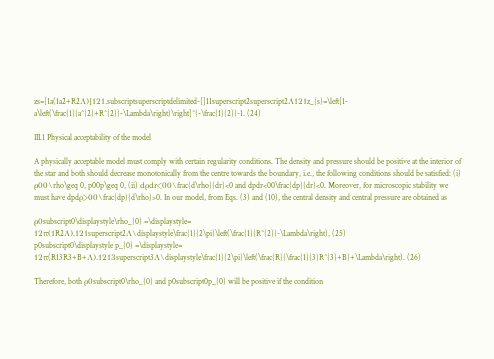zs=[1a(1a2+R2Λ)]121.subscriptsuperscriptdelimited-[]11superscript2superscript2Λ121z_{s}=\left[1-a\left(\frac{1}{a^{2}+R^{2}}-\Lambda\right)\right]^{-\frac{1}{2}}-1. (24)

III.1 Physical acceptability of the model

A physically acceptable model must comply with certain regularity conditions. The density and pressure should be positive at the interior of the star and both should decrease monotonically from the centre towards the boundary, i.e., the following conditions should be satisfied: (i) ρ00\rho\geq 0, p00p\geq 0, (ii) dρdr<00\frac{d\rho}{dr}<0 and dpdr<00\frac{dp}{dr}<0. Moreover, for microscopic stability we must have dpdρ>00\frac{dp}{d\rho}>0. In our model, from Eqs. (3) and (10), the central density and central pressure are obtained as

ρ0subscript0\displaystyle\rho_{0} =\displaystyle= 12π(1R2Λ),121superscript2Λ\displaystyle\frac{1}{2\pi}\left(\frac{1}{R^{2}}-\Lambda\right), (25)
p0subscript0\displaystyle p_{0} =\displaystyle= 12π(R13R3+B+Λ).1213superscript3Λ\displaystyle\frac{1}{2\pi}\left(\frac{R}{\frac{1}{3}R^{3}+B}+\Lambda\right). (26)

Therefore, both ρ0subscript0\rho_{0} and p0subscript0p_{0} will be positive if the condition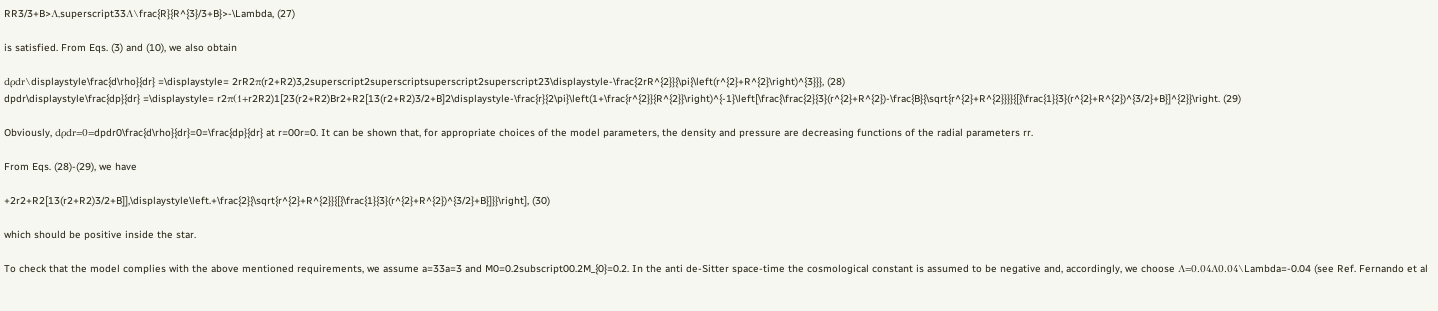RR3/3+B>Λ,superscript33Λ\frac{R}{R^{3}/3+B}>-\Lambda, (27)

is satisfied. From Eqs. (3) and (10), we also obtain

dρdr\displaystyle\frac{d\rho}{dr} =\displaystyle= 2rR2π(r2+R2)3,2superscript2superscriptsuperscript2superscript23\displaystyle-\frac{2rR^{2}}{\pi{\left(r^{2}+R^{2}\right)^{3}}}, (28)
dpdr\displaystyle\frac{dp}{dr} =\displaystyle= r2π(1+r2R2)1[23(r2+R2)Br2+R2[13(r2+R2)3/2+B]2\displaystyle-\frac{r}{2\pi}\left(1+\frac{r^{2}}{R^{2}}\right)^{-1}\left[\frac{\frac{2}{3}(r^{2}+R^{2})-\frac{B}{\sqrt{r^{2}+R^{2}}}}{[{\frac{1}{3}(r^{2}+R^{2})^{3/2}+B}]^{2}}\right. (29)

Obviously, dρdr=0=dpdr0\frac{d\rho}{dr}=0=\frac{dp}{dr} at r=00r=0. It can be shown that, for appropriate choices of the model parameters, the density and pressure are decreasing functions of the radial parameters rr.

From Eqs. (28)-(29), we have

+2r2+R2[13(r2+R2)3/2+B]],\displaystyle\left.+\frac{2}{\sqrt{r^{2}+R^{2}}{[{\frac{1}{3}(r^{2}+R^{2})^{3/2}+B}]}}\right], (30)

which should be positive inside the star.

To check that the model complies with the above mentioned requirements, we assume a=33a=3 and M0=0.2subscript00.2M_{0}=0.2. In the anti de-Sitter space-time the cosmological constant is assumed to be negative and, accordingly, we choose Λ=0.04Λ0.04\Lambda=-0.04 (see Ref. Fernando et al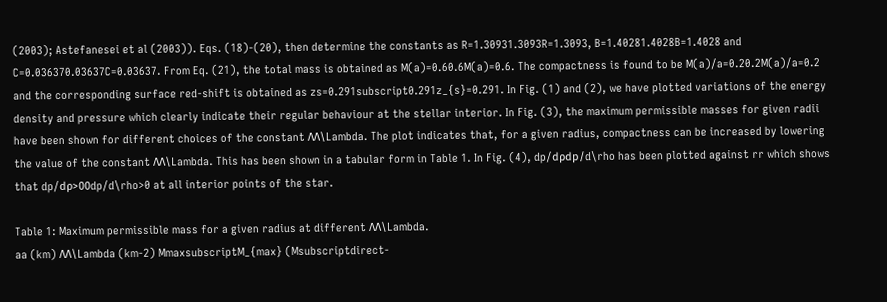(2003); Astefanesei et al (2003)). Eqs. (18)-(20), then determine the constants as R=1.30931.3093R=1.3093, B=1.40281.4028B=1.4028 and C=0.036370.03637C=0.03637. From Eq. (21), the total mass is obtained as M(a)=0.60.6M(a)=0.6. The compactness is found to be M(a)/a=0.20.2M(a)/a=0.2 and the corresponding surface red-shift is obtained as zs=0.291subscript0.291z_{s}=0.291. In Fig. (1) and (2), we have plotted variations of the energy density and pressure which clearly indicate their regular behaviour at the stellar interior. In Fig. (3), the maximum permissible masses for given radii have been shown for different choices of the constant ΛΛ\Lambda. The plot indicates that, for a given radius, compactness can be increased by lowering the value of the constant ΛΛ\Lambda. This has been shown in a tabular form in Table 1. In Fig. (4), dp/dρdp/d\rho has been plotted against rr which shows that dp/dρ>00dp/d\rho>0 at all interior points of the star.

Table 1: Maximum permissible mass for a given radius at different ΛΛ\Lambda.
aa (km) ΛΛ\Lambda (km-2) MmaxsubscriptM_{max} (Msubscriptdirect-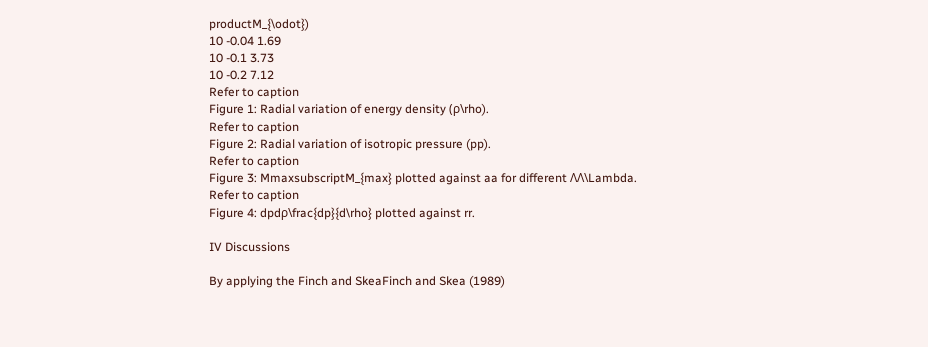productM_{\odot})
10 -0.04 1.69
10 -0.1 3.73
10 -0.2 7.12
Refer to caption
Figure 1: Radial variation of energy density (ρ\rho).
Refer to caption
Figure 2: Radial variation of isotropic pressure (pp).
Refer to caption
Figure 3: MmaxsubscriptM_{max} plotted against aa for different ΛΛ\Lambda.
Refer to caption
Figure 4: dpdρ\frac{dp}{d\rho} plotted against rr.

IV Discussions

By applying the Finch and SkeaFinch and Skea (1989)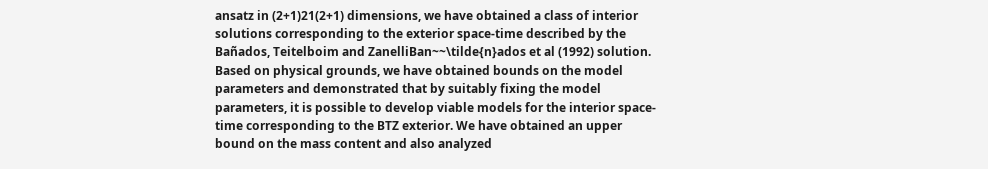ansatz in (2+1)21(2+1) dimensions, we have obtained a class of interior solutions corresponding to the exterior space-time described by the Bañados, Teitelboim and ZanelliBan~~\tilde{n}ados et al (1992) solution. Based on physical grounds, we have obtained bounds on the model parameters and demonstrated that by suitably fixing the model parameters, it is possible to develop viable models for the interior space-time corresponding to the BTZ exterior. We have obtained an upper bound on the mass content and also analyzed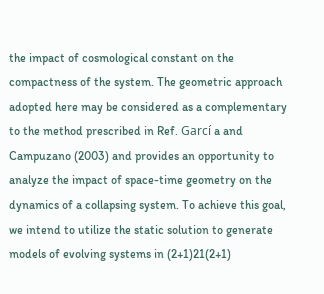the impact of cosmological constant on the compactness of the system. The geometric approach adopted here may be considered as a complementary to the method prescribed in Ref. Garcí a and Campuzano (2003) and provides an opportunity to analyze the impact of space-time geometry on the dynamics of a collapsing system. To achieve this goal, we intend to utilize the static solution to generate models of evolving systems in (2+1)21(2+1)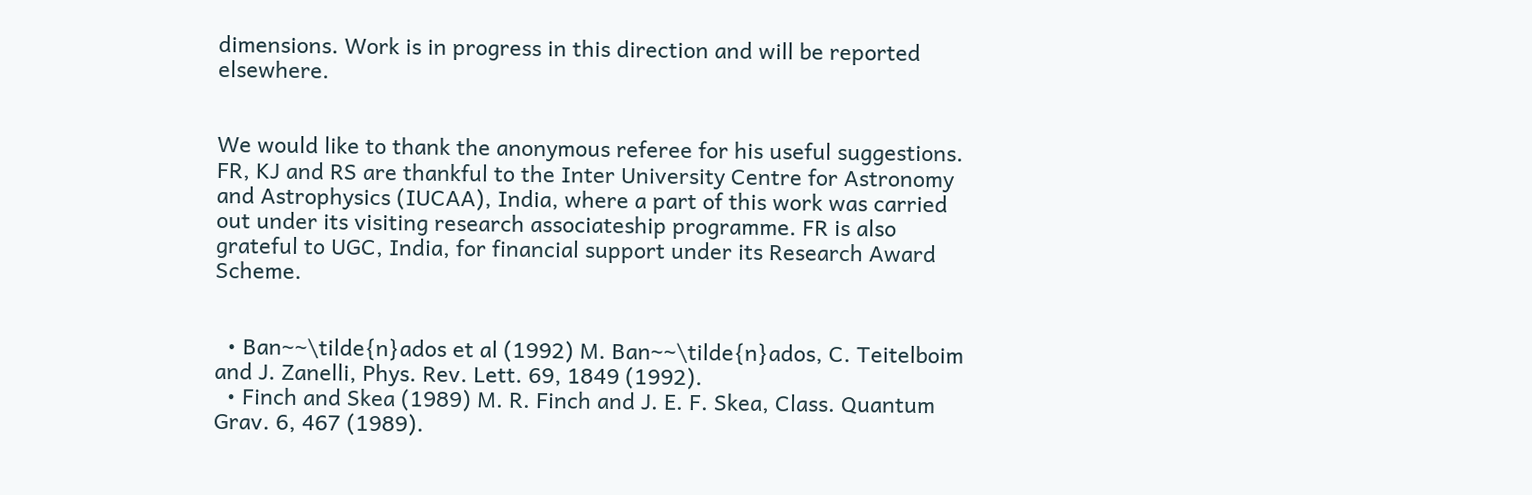dimensions. Work is in progress in this direction and will be reported elsewhere.


We would like to thank the anonymous referee for his useful suggestions. FR, KJ and RS are thankful to the Inter University Centre for Astronomy and Astrophysics (IUCAA), India, where a part of this work was carried out under its visiting research associateship programme. FR is also grateful to UGC, India, for financial support under its Research Award Scheme.


  • Ban~~\tilde{n}ados et al (1992) M. Ban~~\tilde{n}ados, C. Teitelboim and J. Zanelli, Phys. Rev. Lett. 69, 1849 (1992).
  • Finch and Skea (1989) M. R. Finch and J. E. F. Skea, Class. Quantum Grav. 6, 467 (1989).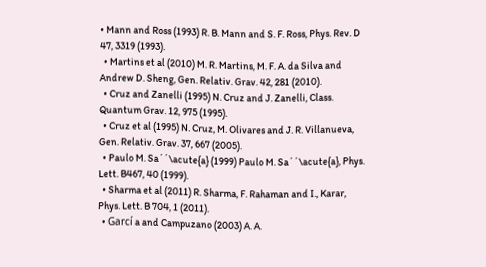• Mann and Ross (1993) R. B. Mann and S. F. Ross, Phys. Rev. D 47, 3319 (1993).
  • Martins et al (2010) M. R. Martins, M. F. A. da Silva and Andrew D. Sheng, Gen. Relativ. Grav. 42, 281 (2010).
  • Cruz and Zanelli (1995) N. Cruz and J. Zanelli, Class. Quantum Grav. 12, 975 (1995).
  • Cruz et al (1995) N. Cruz, M. Olivares and J. R. Villanueva, Gen. Relativ. Grav. 37, 667 (2005).
  • Paulo M. Sa´´\acute{a} (1999) Paulo M. Sa´´\acute{a}, Phys. Lett. B467, 40 (1999).
  • Sharma et al (2011) R. Sharma, F. Rahaman and I., Karar, Phys. Lett. B 704, 1 (2011).
  • Garcí a and Campuzano (2003) A. A.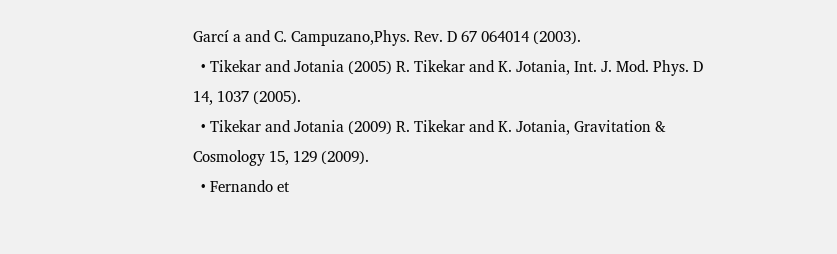Garcí a and C. Campuzano,Phys. Rev. D 67 064014 (2003).
  • Tikekar and Jotania (2005) R. Tikekar and K. Jotania, Int. J. Mod. Phys. D 14, 1037 (2005).
  • Tikekar and Jotania (2009) R. Tikekar and K. Jotania, Gravitation & Cosmology 15, 129 (2009).
  • Fernando et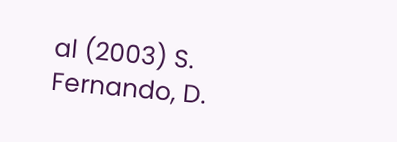al (2003) S. Fernando, D.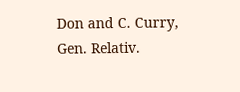Don and C. Curry, Gen. Relativ.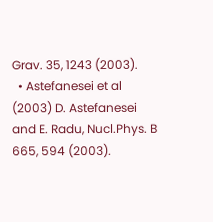Grav. 35, 1243 (2003).
  • Astefanesei et al (2003) D. Astefanesei and E. Radu, Nucl.Phys. B 665, 594 (2003).